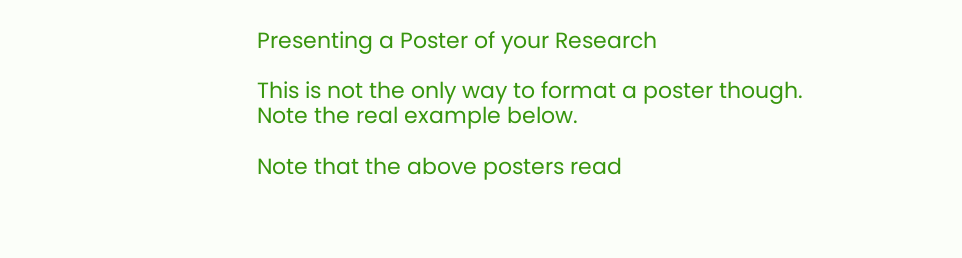Presenting a Poster of your Research

This is not the only way to format a poster though. Note the real example below.

Note that the above posters read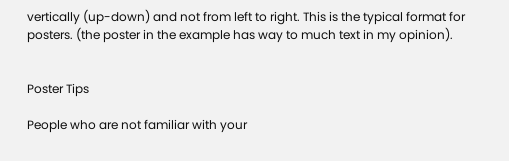vertically (up-down) and not from left to right. This is the typical format for posters. (the poster in the example has way to much text in my opinion).


Poster Tips

People who are not familiar with your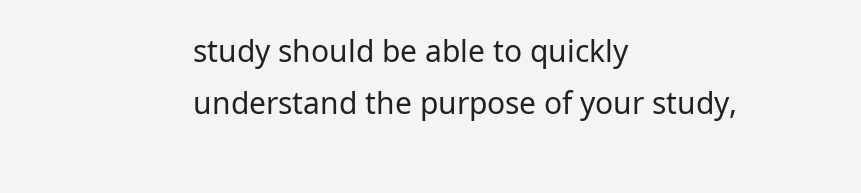study should be able to quickly understand the purpose of your study,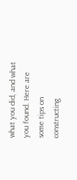what you did, and what you found. Here are some tips on constructing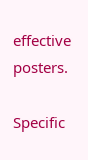effective posters.

Specific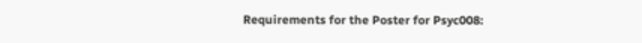Requirements for the Poster for Psyc008: